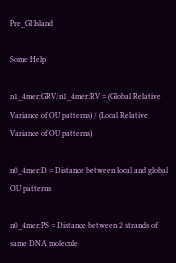Pre_GI Island

Some Help

n1_4mer:GRV/n1_4mer:RV = (Global Relative Variance of OU patterns) / (Local Relative Variance of OU patterns)

n0_4mer:D = Distance between local and global OU patterns

n0_4mer:PS = Distance between 2 strands of same DNA molecule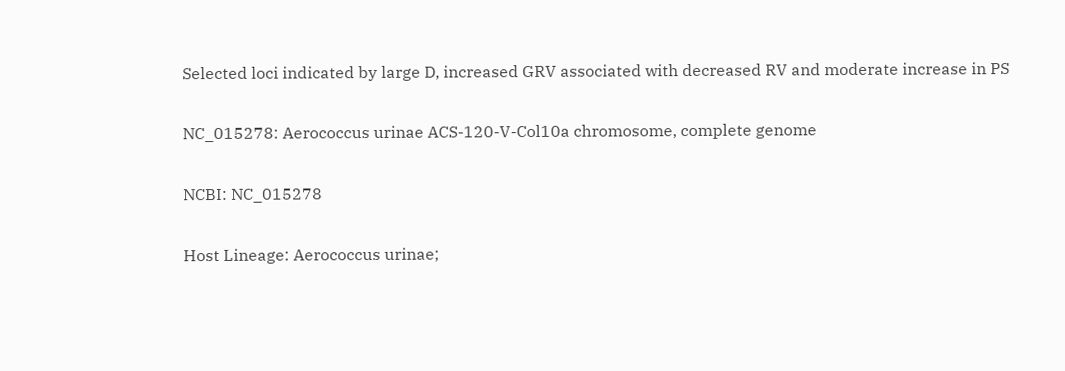Selected loci indicated by large D, increased GRV associated with decreased RV and moderate increase in PS

NC_015278: Aerococcus urinae ACS-120-V-Col10a chromosome, complete genome

NCBI: NC_015278

Host Lineage: Aerococcus urinae;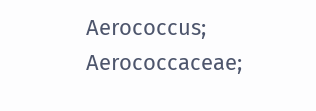Aerococcus; Aerococcaceae;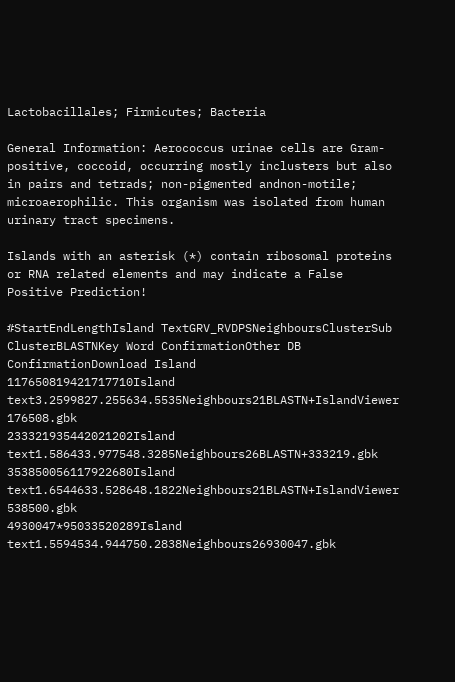Lactobacillales; Firmicutes; Bacteria

General Information: Aerococcus urinae cells are Gram-positive, coccoid, occurring mostly inclusters but also in pairs and tetrads; non-pigmented andnon-motile; microaerophilic. This organism was isolated from human urinary tract specimens.

Islands with an asterisk (*) contain ribosomal proteins or RNA related elements and may indicate a False Positive Prediction!

#StartEndLengthIsland TextGRV_RVDPSNeighboursClusterSub ClusterBLASTNKey Word ConfirmationOther DB ConfirmationDownload Island
117650819421717710Island text3.2599827.255634.5535Neighbours21BLASTN+IslandViewer 176508.gbk
233321935442021202Island text1.586433.977548.3285Neighbours26BLASTN+333219.gbk
353850056117922680Island text1.6544633.528648.1822Neighbours21BLASTN+IslandViewer 538500.gbk
4930047*95033520289Island text1.5594534.944750.2838Neighbours26930047.gbk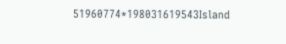51960774*198031619543Island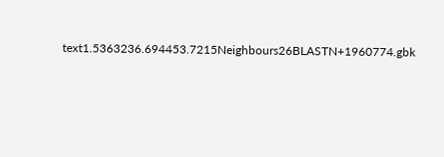text1.5363236.694453.7215Neighbours26BLASTN+1960774.gbk